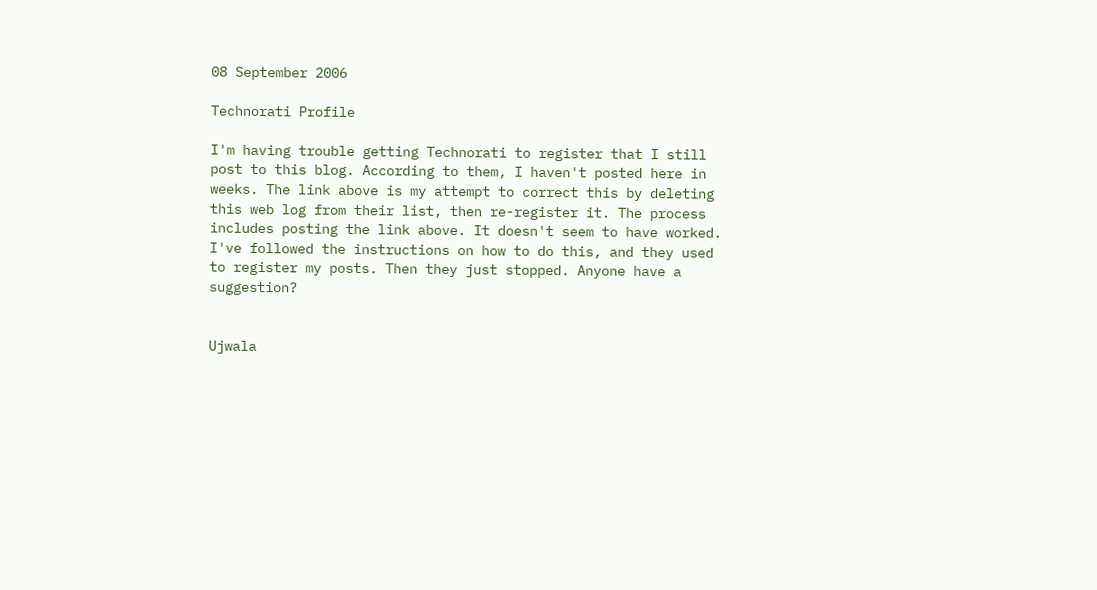08 September 2006

Technorati Profile

I'm having trouble getting Technorati to register that I still post to this blog. According to them, I haven't posted here in weeks. The link above is my attempt to correct this by deleting this web log from their list, then re-register it. The process includes posting the link above. It doesn't seem to have worked. I've followed the instructions on how to do this, and they used to register my posts. Then they just stopped. Anyone have a suggestion?


Ujwala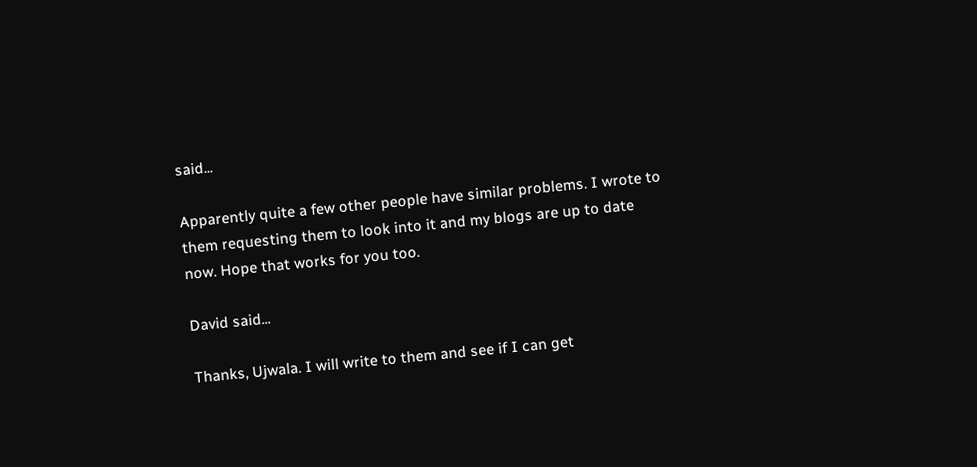said...

Apparently quite a few other people have similar problems. I wrote to them requesting them to look into it and my blogs are up to date now. Hope that works for you too.

David said...

Thanks, Ujwala. I will write to them and see if I can get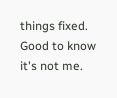things fixed. Good to know it's not me.